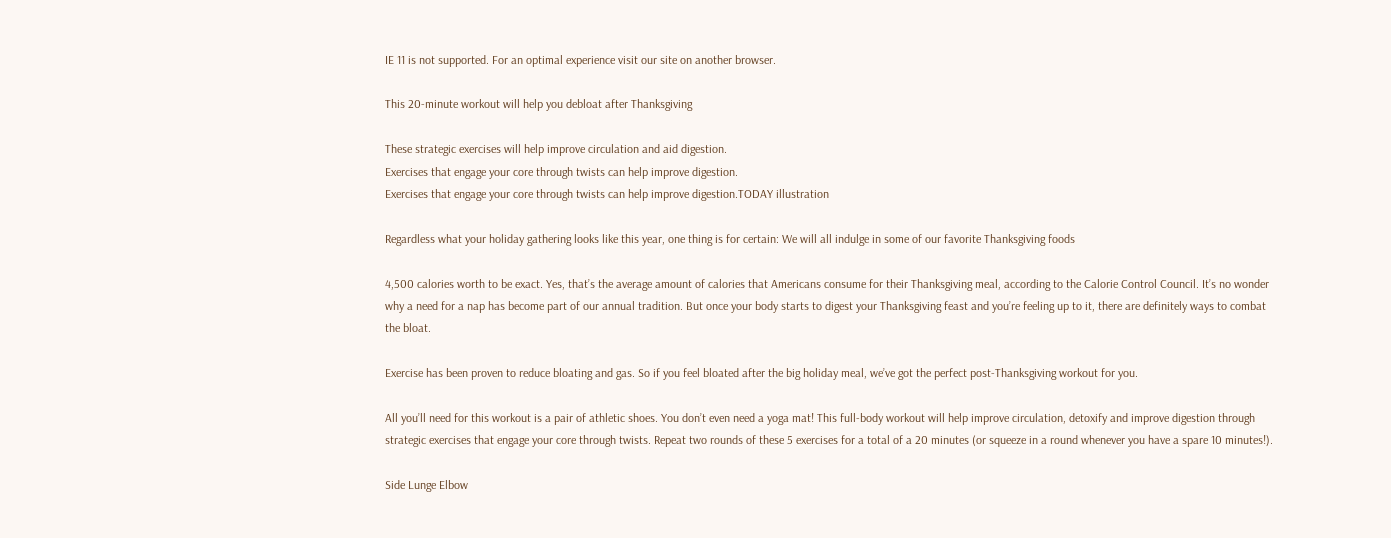IE 11 is not supported. For an optimal experience visit our site on another browser.

This 20-minute workout will help you debloat after Thanksgiving

These strategic exercises will help improve circulation and aid digestion.
Exercises that engage your core through twists can help improve digestion.
Exercises that engage your core through twists can help improve digestion.TODAY illustration

Regardless what your holiday gathering looks like this year, one thing is for certain: We will all indulge in some of our favorite Thanksgiving foods

4,500 calories worth to be exact. Yes, that’s the average amount of calories that Americans consume for their Thanksgiving meal, according to the Calorie Control Council. It’s no wonder why a need for a nap has become part of our annual tradition. But once your body starts to digest your Thanksgiving feast and you’re feeling up to it, there are definitely ways to combat the bloat.

Exercise has been proven to reduce bloating and gas. So if you feel bloated after the big holiday meal, we’ve got the perfect post-Thanksgiving workout for you.

All you’ll need for this workout is a pair of athletic shoes. You don’t even need a yoga mat! This full-body workout will help improve circulation, detoxify and improve digestion through strategic exercises that engage your core through twists. Repeat two rounds of these 5 exercises for a total of a 20 minutes (or squeeze in a round whenever you have a spare 10 minutes!).

Side Lunge Elbow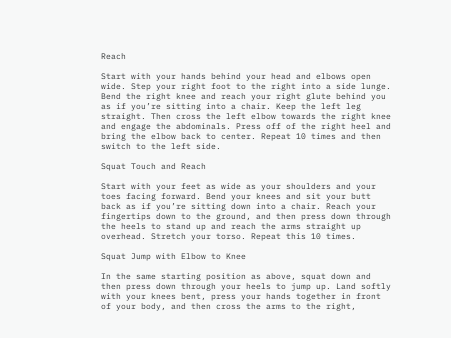Reach

Start with your hands behind your head and elbows open wide. Step your right foot to the right into a side lunge. Bend the right knee and reach your right glute behind you as if you’re sitting into a chair. Keep the left leg straight. Then cross the left elbow towards the right knee and engage the abdominals. Press off of the right heel and bring the elbow back to center. Repeat 10 times and then switch to the left side.

Squat Touch and Reach

Start with your feet as wide as your shoulders and your toes facing forward. Bend your knees and sit your butt back as if you’re sitting down into a chair. Reach your fingertips down to the ground, and then press down through the heels to stand up and reach the arms straight up overhead. Stretch your torso. Repeat this 10 times.

Squat Jump with Elbow to Knee

In the same starting position as above, squat down and then press down through your heels to jump up. Land softly with your knees bent, press your hands together in front of your body, and then cross the arms to the right,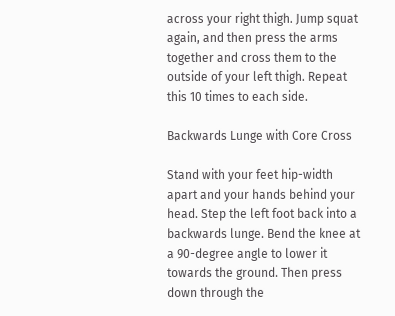across your right thigh. Jump squat again, and then press the arms together and cross them to the outside of your left thigh. Repeat this 10 times to each side.

Backwards Lunge with Core Cross

Stand with your feet hip-width apart and your hands behind your head. Step the left foot back into a backwards lunge. Bend the knee at a 90-degree angle to lower it towards the ground. Then press down through the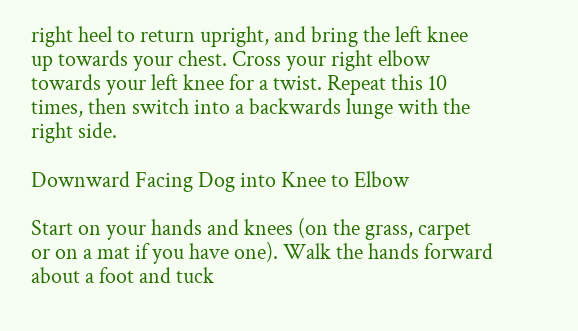right heel to return upright, and bring the left knee up towards your chest. Cross your right elbow towards your left knee for a twist. Repeat this 10 times, then switch into a backwards lunge with the right side.

Downward Facing Dog into Knee to Elbow

Start on your hands and knees (on the grass, carpet or on a mat if you have one). Walk the hands forward about a foot and tuck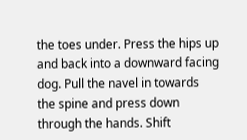the toes under. Press the hips up and back into a downward facing dog. Pull the navel in towards the spine and press down through the hands. Shift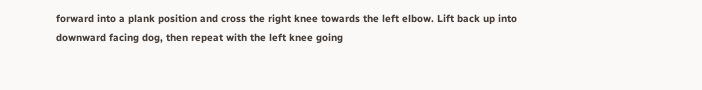forward into a plank position and cross the right knee towards the left elbow. Lift back up into downward facing dog, then repeat with the left knee going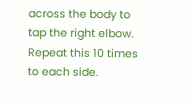across the body to tap the right elbow. Repeat this 10 times to each side.